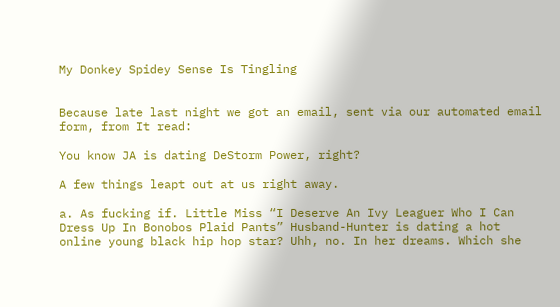My Donkey Spidey Sense Is Tingling


Because late last night we got an email, sent via our automated email form, from It read:

You know JA is dating DeStorm Power, right?

A few things leapt out at us right away.

a. As fucking if. Little Miss “I Deserve An Ivy Leaguer Who I Can Dress Up In Bonobos Plaid Pants” Husband-Hunter is dating a hot online young black hip hop star? Uhh, no. In her dreams. Which she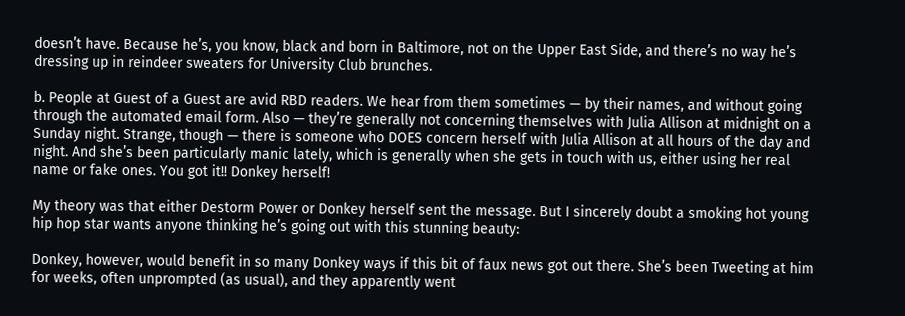doesn’t have. Because he’s, you know, black and born in Baltimore, not on the Upper East Side, and there’s no way he’s dressing up in reindeer sweaters for University Club brunches.

b. People at Guest of a Guest are avid RBD readers. We hear from them sometimes — by their names, and without going through the automated email form. Also — they’re generally not concerning themselves with Julia Allison at midnight on a Sunday night. Strange, though — there is someone who DOES concern herself with Julia Allison at all hours of the day and night. And she’s been particularly manic lately, which is generally when she gets in touch with us, either using her real name or fake ones. You got it!! Donkey herself!

My theory was that either Destorm Power or Donkey herself sent the message. But I sincerely doubt a smoking hot young hip hop star wants anyone thinking he’s going out with this stunning beauty:

Donkey, however, would benefit in so many Donkey ways if this bit of faux news got out there. She’s been Tweeting at him for weeks, often unprompted (as usual), and they apparently went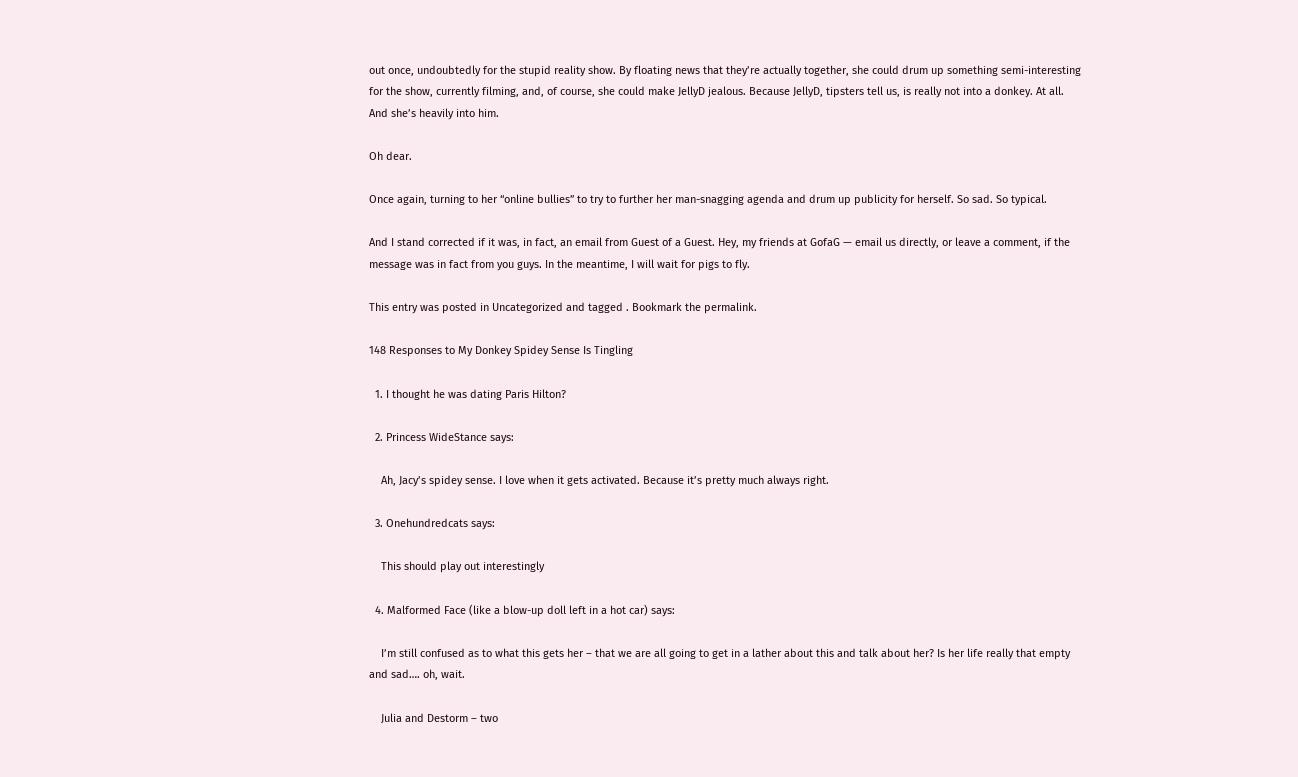out once, undoubtedly for the stupid reality show. By floating news that they’re actually together, she could drum up something semi-interesting for the show, currently filming, and, of course, she could make JellyD jealous. Because JellyD, tipsters tell us, is really not into a donkey. At all. And she’s heavily into him.

Oh dear.

Once again, turning to her “online bullies” to try to further her man-snagging agenda and drum up publicity for herself. So sad. So typical.

And I stand corrected if it was, in fact, an email from Guest of a Guest. Hey, my friends at GofaG — email us directly, or leave a comment, if the message was in fact from you guys. In the meantime, I will wait for pigs to fly.

This entry was posted in Uncategorized and tagged . Bookmark the permalink.

148 Responses to My Donkey Spidey Sense Is Tingling

  1. I thought he was dating Paris Hilton?

  2. Princess WideStance says:

    Ah, Jacy’s spidey sense. I love when it gets activated. Because it’s pretty much always right.

  3. Onehundredcats says:

    This should play out interestingly

  4. Malformed Face (like a blow-up doll left in a hot car) says:

    I’m still confused as to what this gets her – that we are all going to get in a lather about this and talk about her? Is her life really that empty and sad…. oh, wait.

    Julia and Destorm – two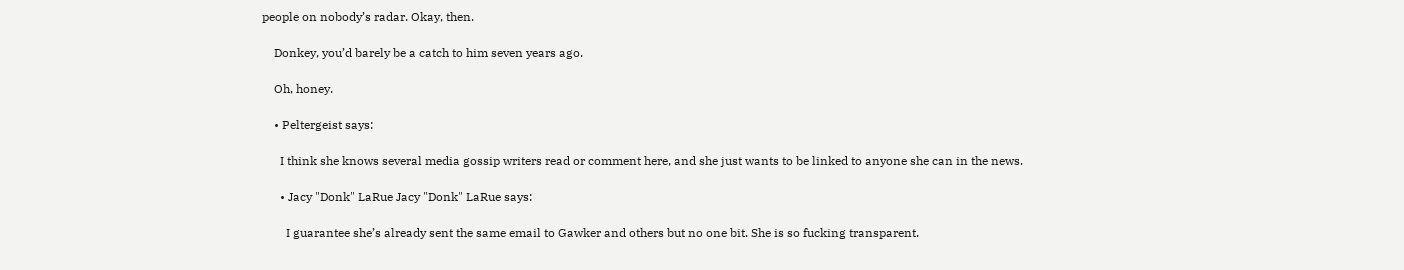people on nobody’s radar. Okay, then.

    Donkey, you’d barely be a catch to him seven years ago.

    Oh, honey.

    • Peltergeist says:

      I think she knows several media gossip writers read or comment here, and she just wants to be linked to anyone she can in the news.

      • Jacy "Donk" LaRue Jacy "Donk" LaRue says:

        I guarantee she’s already sent the same email to Gawker and others but no one bit. She is so fucking transparent.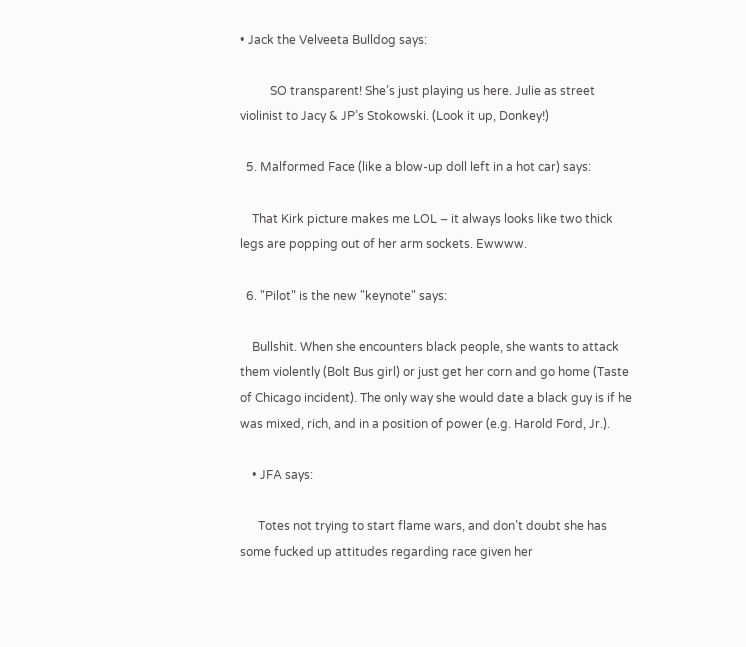• Jack the Velveeta Bulldog says:

          SO transparent! She’s just playing us here. Julie as street violinist to Jacy & JP’s Stokowski. (Look it up, Donkey!)

  5. Malformed Face (like a blow-up doll left in a hot car) says:

    That Kirk picture makes me LOL – it always looks like two thick legs are popping out of her arm sockets. Ewwww.

  6. "Pilot" is the new "keynote" says:

    Bullshit. When she encounters black people, she wants to attack them violently (Bolt Bus girl) or just get her corn and go home (Taste of Chicago incident). The only way she would date a black guy is if he was mixed, rich, and in a position of power (e.g. Harold Ford, Jr.).

    • JFA says:

      Totes not trying to start flame wars, and don’t doubt she has some fucked up attitudes regarding race given her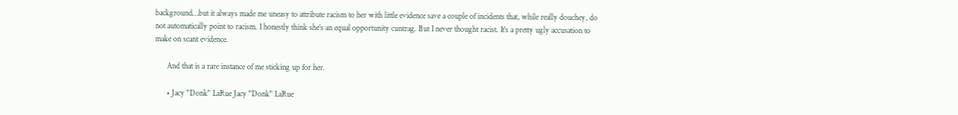background…but it always made me uneasy to attribute racism to her with little evidence save a couple of incidents that, while really douchey, do not automatically point to racism. I honestly think she’s an equal opportunity cuntrag. But I never thought racist. It’s a pretty ugly accusation to make on scant evidence.

      And that is a rare instance of me sticking up for her.

      • Jacy "Donk" LaRue Jacy "Donk" LaRue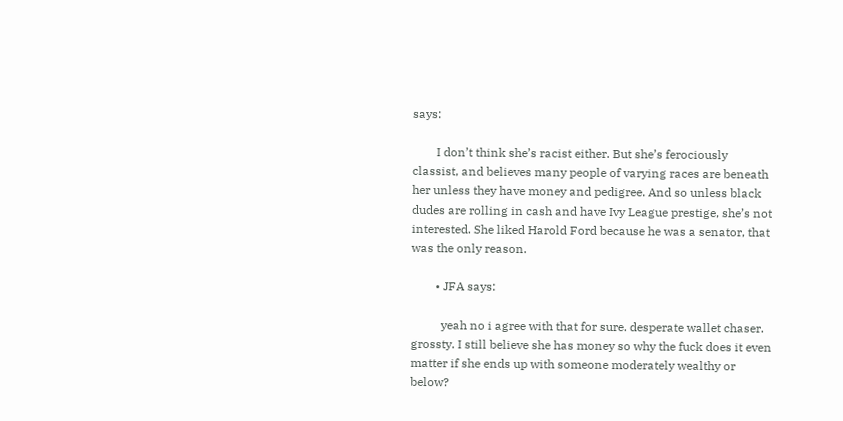says:

        I don’t think she’s racist either. But she’s ferociously classist, and believes many people of varying races are beneath her unless they have money and pedigree. And so unless black dudes are rolling in cash and have Ivy League prestige, she’s not interested. She liked Harold Ford because he was a senator, that was the only reason.

        • JFA says:

          yeah no i agree with that for sure. desperate wallet chaser. grossty. I still believe she has money so why the fuck does it even matter if she ends up with someone moderately wealthy or below?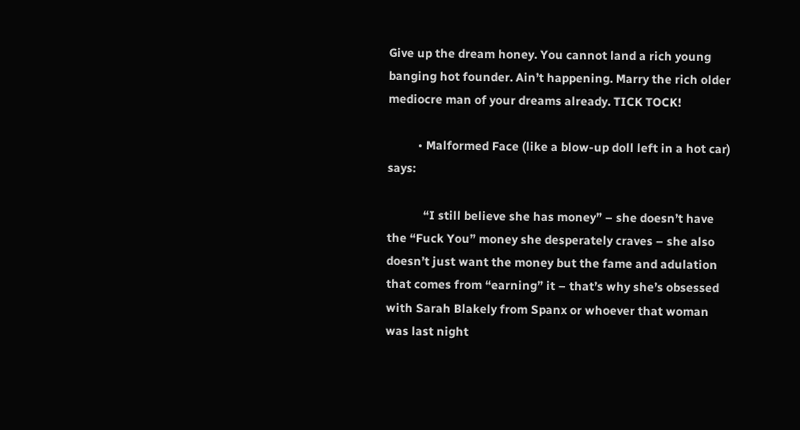Give up the dream honey. You cannot land a rich young banging hot founder. Ain’t happening. Marry the rich older mediocre man of your dreams already. TICK TOCK!

          • Malformed Face (like a blow-up doll left in a hot car) says:

            “I still believe she has money” – she doesn’t have the “Fuck You” money she desperately craves – she also doesn’t just want the money but the fame and adulation that comes from “earning” it – that’s why she’s obsessed with Sarah Blakely from Spanx or whoever that woman was last night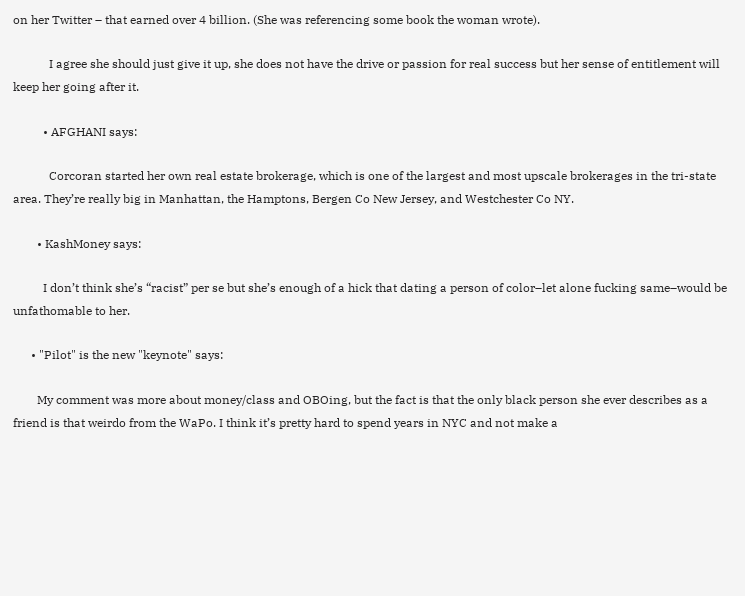on her Twitter – that earned over 4 billion. (She was referencing some book the woman wrote).

            I agree she should just give it up, she does not have the drive or passion for real success but her sense of entitlement will keep her going after it.

          • AFGHANI says:

            Corcoran started her own real estate brokerage, which is one of the largest and most upscale brokerages in the tri-state area. They’re really big in Manhattan, the Hamptons, Bergen Co New Jersey, and Westchester Co NY.

        • KashMoney says:

          I don’t think she’s “racist” per se but she’s enough of a hick that dating a person of color–let alone fucking same–would be unfathomable to her.

      • "Pilot" is the new "keynote" says:

        My comment was more about money/class and OBOing, but the fact is that the only black person she ever describes as a friend is that weirdo from the WaPo. I think it’s pretty hard to spend years in NYC and not make a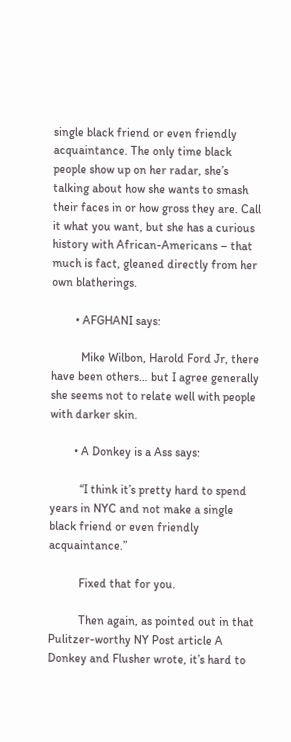single black friend or even friendly acquaintance. The only time black people show up on her radar, she’s talking about how she wants to smash their faces in or how gross they are. Call it what you want, but she has a curious history with African-Americans – that much is fact, gleaned directly from her own blatherings.

        • AFGHANI says:

          Mike Wilbon, Harold Ford Jr, there have been others… but I agree generally she seems not to relate well with people with darker skin.

        • A Donkey is a Ass says:

          “I think it’s pretty hard to spend years in NYC and not make a single black friend or even friendly acquaintance.”

          Fixed that for you.

          Then again, as pointed out in that Pulitzer-worthy NY Post article A Donkey and Flusher wrote, it’s hard to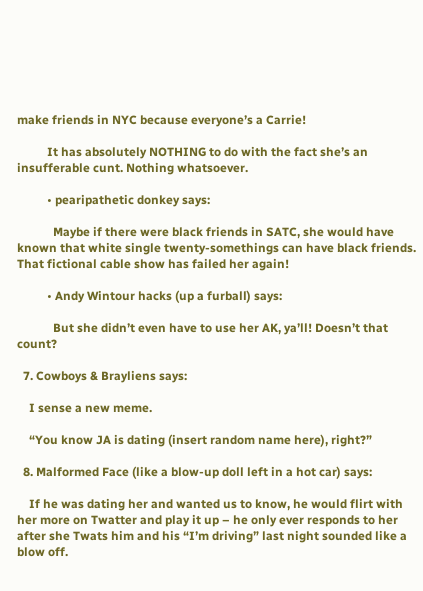make friends in NYC because everyone’s a Carrie!

          It has absolutely NOTHING to do with the fact she’s an insufferable cunt. Nothing whatsoever.

          • pearipathetic donkey says:

            Maybe if there were black friends in SATC, she would have known that white single twenty-somethings can have black friends. That fictional cable show has failed her again!

          • Andy Wintour hacks (up a furball) says:

            But she didn’t even have to use her AK, ya’ll! Doesn’t that count?

  7. Cowboys & Brayliens says:

    I sense a new meme.

    “You know JA is dating (insert random name here), right?”

  8. Malformed Face (like a blow-up doll left in a hot car) says:

    If he was dating her and wanted us to know, he would flirt with her more on Twatter and play it up – he only ever responds to her after she Twats him and his “I’m driving” last night sounded like a blow off.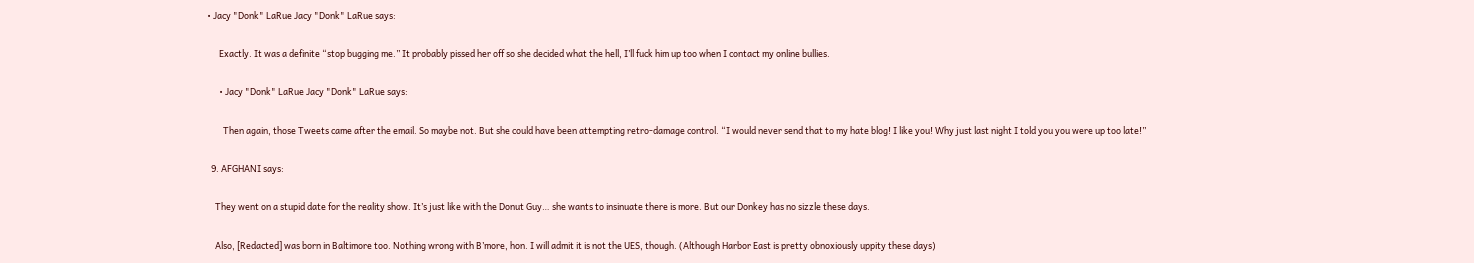• Jacy "Donk" LaRue Jacy "Donk" LaRue says:

      Exactly. It was a definite “stop bugging me.” It probably pissed her off so she decided what the hell, I’ll fuck him up too when I contact my online bullies.

      • Jacy "Donk" LaRue Jacy "Donk" LaRue says:

        Then again, those Tweets came after the email. So maybe not. But she could have been attempting retro-damage control. “I would never send that to my hate blog! I like you! Why just last night I told you you were up too late!”

  9. AFGHANI says:

    They went on a stupid date for the reality show. It’s just like with the Donut Guy… she wants to insinuate there is more. But our Donkey has no sizzle these days.

    Also, [Redacted] was born in Baltimore too. Nothing wrong with B’more, hon. I will admit it is not the UES, though. (Although Harbor East is pretty obnoxiously uppity these days)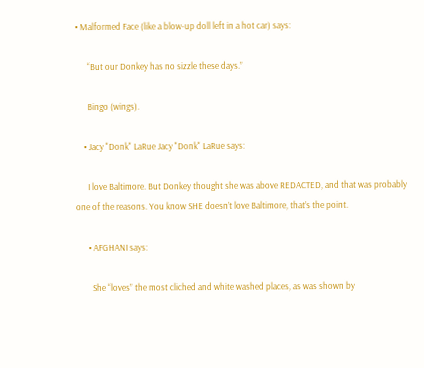• Malformed Face (like a blow-up doll left in a hot car) says:

      “But our Donkey has no sizzle these days.”

      Bingo (wings).

    • Jacy "Donk" LaRue Jacy "Donk" LaRue says:

      I love Baltimore. But Donkey thought she was above REDACTED, and that was probably one of the reasons. You know SHE doesn’t love Baltimore, that’s the point.

      • AFGHANI says:

        She “loves” the most cliched and white washed places, as was shown by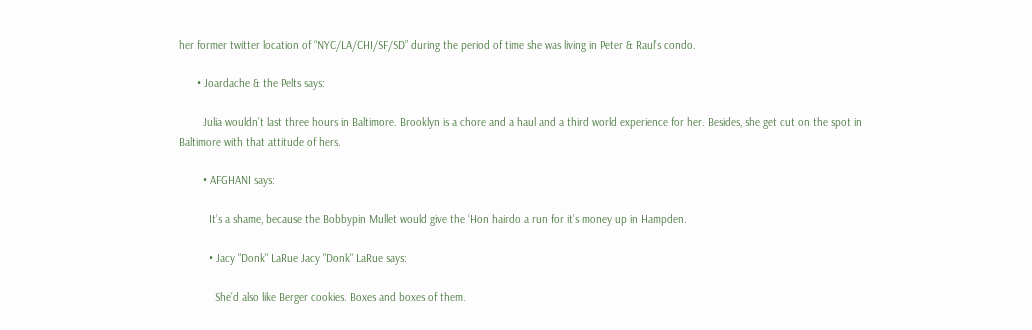her former twitter location of “NYC/LA/CHI/SF/SD” during the period of time she was living in Peter & Raul’s condo.

      • Joardache & the Pelts says:

        Julia wouldn’t last three hours in Baltimore. Brooklyn is a chore and a haul and a third world experience for her. Besides, she get cut on the spot in Baltimore with that attitude of hers.

        • AFGHANI says:

          It’s a shame, because the Bobbypin Mullet would give the ‘Hon hairdo a run for it’s money up in Hampden.

          • Jacy "Donk" LaRue Jacy "Donk" LaRue says:

            She’d also like Berger cookies. Boxes and boxes of them.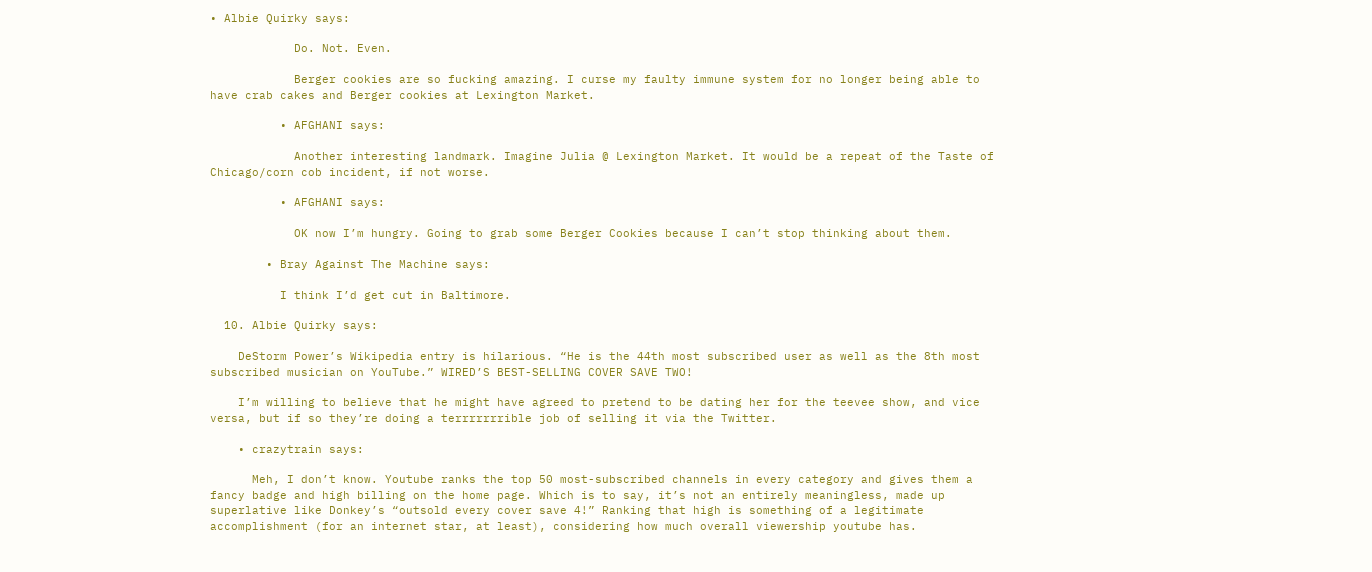• Albie Quirky says:

            Do. Not. Even.

            Berger cookies are so fucking amazing. I curse my faulty immune system for no longer being able to have crab cakes and Berger cookies at Lexington Market.

          • AFGHANI says:

            Another interesting landmark. Imagine Julia @ Lexington Market. It would be a repeat of the Taste of Chicago/corn cob incident, if not worse.

          • AFGHANI says:

            OK now I’m hungry. Going to grab some Berger Cookies because I can’t stop thinking about them.

        • Bray Against The Machine says:

          I think I’d get cut in Baltimore.

  10. Albie Quirky says:

    DeStorm Power’s Wikipedia entry is hilarious. “He is the 44th most subscribed user as well as the 8th most subscribed musician on YouTube.” WIRED’S BEST-SELLING COVER SAVE TWO!

    I’m willing to believe that he might have agreed to pretend to be dating her for the teevee show, and vice versa, but if so they’re doing a terrrrrrrible job of selling it via the Twitter.

    • crazytrain says:

      Meh, I don’t know. Youtube ranks the top 50 most-subscribed channels in every category and gives them a fancy badge and high billing on the home page. Which is to say, it’s not an entirely meaningless, made up superlative like Donkey’s “outsold every cover save 4!” Ranking that high is something of a legitimate accomplishment (for an internet star, at least), considering how much overall viewership youtube has.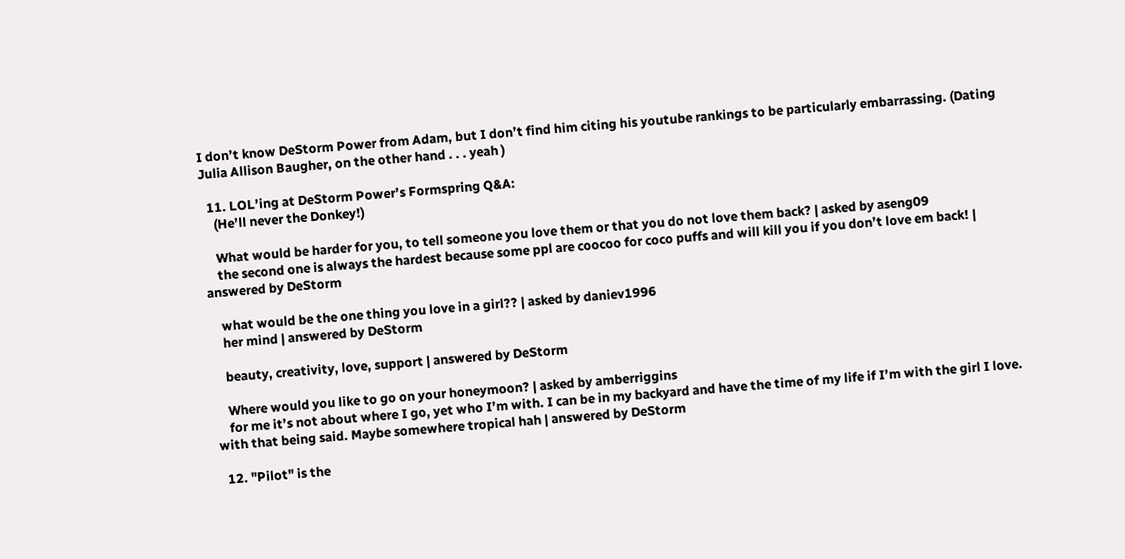I don’t know DeStorm Power from Adam, but I don’t find him citing his youtube rankings to be particularly embarrassing. (Dating Julia Allison Baugher, on the other hand . . . yeah )

  11. LOL’ing at DeStorm Power’s Formspring Q&A:
    (He’ll never the Donkey!)

    What would be harder for you, to tell someone you love them or that you do not love them back? | asked by aseng09
    the second one is always the hardest because some ppl are coocoo for coco puffs and will kill you if you don’t love em back! | answered by DeStorm

    what would be the one thing you love in a girl?? | asked by daniev1996
    her mind | answered by DeStorm

    beauty, creativity, love, support | answered by DeStorm

    Where would you like to go on your honeymoon? | asked by amberriggins
    for me it’s not about where I go, yet who I’m with. I can be in my backyard and have the time of my life if I’m with the girl I love. with that being said. Maybe somewhere tropical hah | answered by DeStorm

  12. "Pilot" is the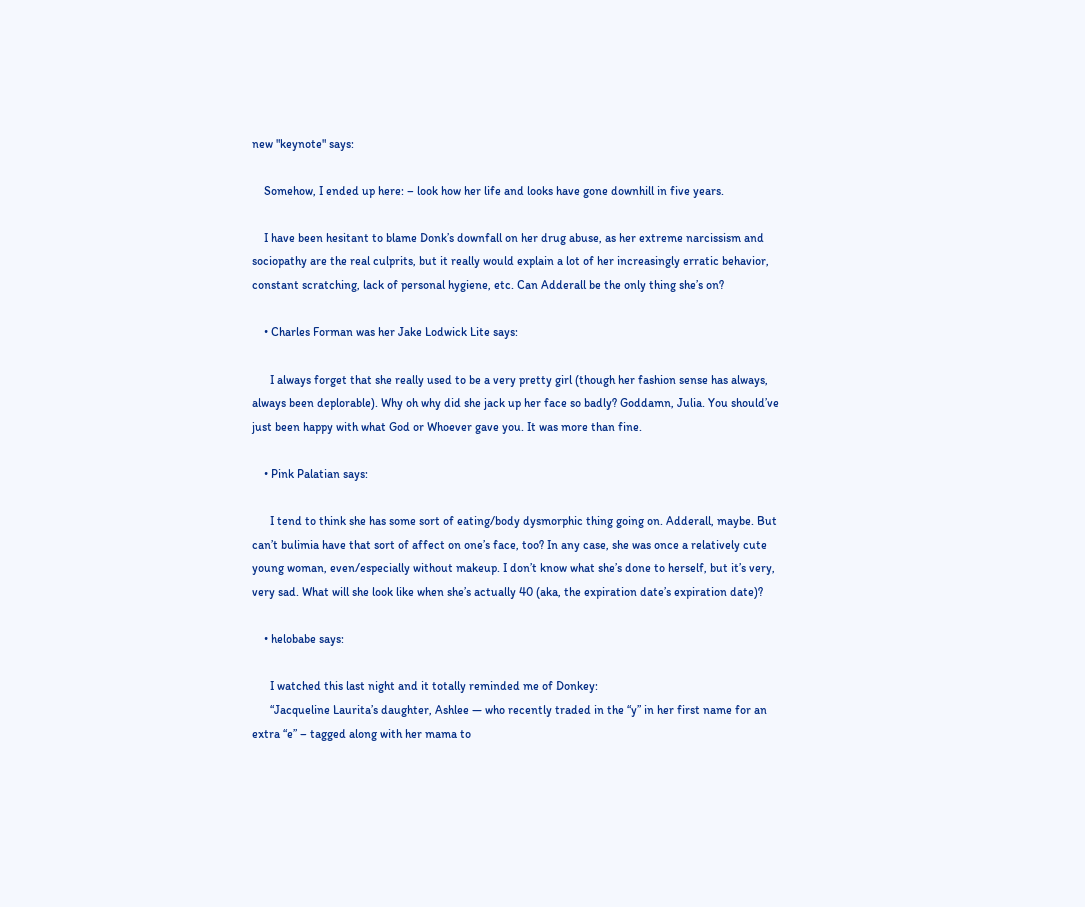new "keynote" says:

    Somehow, I ended up here: – look how her life and looks have gone downhill in five years.

    I have been hesitant to blame Donk’s downfall on her drug abuse, as her extreme narcissism and sociopathy are the real culprits, but it really would explain a lot of her increasingly erratic behavior, constant scratching, lack of personal hygiene, etc. Can Adderall be the only thing she’s on?

    • Charles Forman was her Jake Lodwick Lite says:

      I always forget that she really used to be a very pretty girl (though her fashion sense has always, always been deplorable). Why oh why did she jack up her face so badly? Goddamn, Julia. You should’ve just been happy with what God or Whoever gave you. It was more than fine.

    • Pink Palatian says:

      I tend to think she has some sort of eating/body dysmorphic thing going on. Adderall, maybe. But can’t bulimia have that sort of affect on one’s face, too? In any case, she was once a relatively cute young woman, even/especially without makeup. I don’t know what she’s done to herself, but it’s very, very sad. What will she look like when she’s actually 40 (aka, the expiration date’s expiration date)?

    • helobabe says:

      I watched this last night and it totally reminded me of Donkey:
      “Jacqueline Laurita’s daughter, Ashlee — who recently traded in the “y” in her first name for an extra “e” – tagged along with her mama to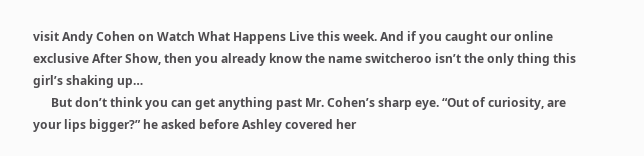visit Andy Cohen on Watch What Happens Live this week. And if you caught our online exclusive After Show, then you already know the name switcheroo isn’t the only thing this girl’s shaking up…
      But don’t think you can get anything past Mr. Cohen’s sharp eye. “Out of curiosity, are your lips bigger?” he asked before Ashley covered her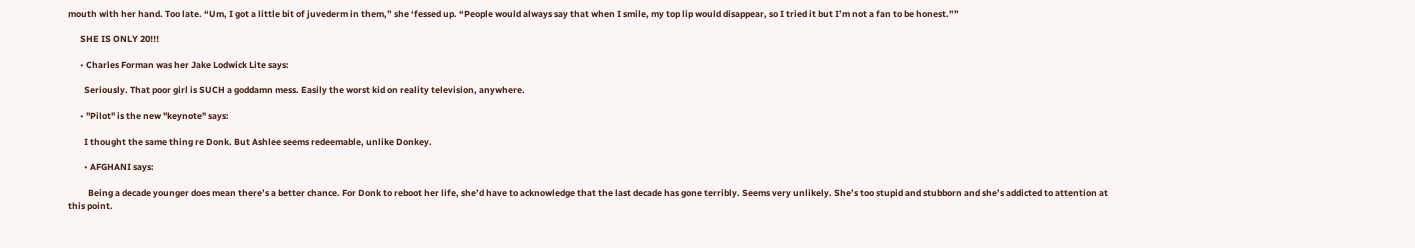mouth with her hand. Too late. “Um, I got a little bit of juvederm in them,” she ‘fessed up. “People would always say that when I smile, my top lip would disappear, so I tried it but I’m not a fan to be honest.””

      SHE IS ONLY 20!!!

      • Charles Forman was her Jake Lodwick Lite says:

        Seriously. That poor girl is SUCH a goddamn mess. Easily the worst kid on reality television, anywhere.

      • "Pilot" is the new "keynote" says:

        I thought the same thing re Donk. But Ashlee seems redeemable, unlike Donkey.

        • AFGHANI says:

          Being a decade younger does mean there’s a better chance. For Donk to reboot her life, she’d have to acknowledge that the last decade has gone terribly. Seems very unlikely. She’s too stupid and stubborn and she’s addicted to attention at this point.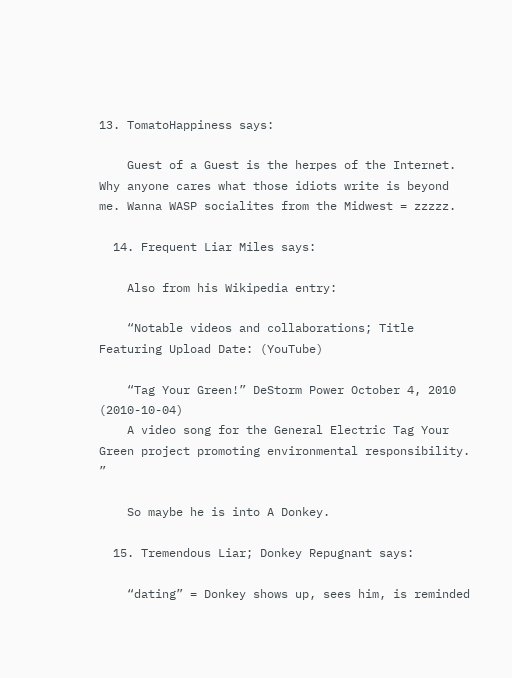13. TomatoHappiness says:

    Guest of a Guest is the herpes of the Internet. Why anyone cares what those idiots write is beyond me. Wanna WASP socialites from the Midwest = zzzzz.

  14. Frequent Liar Miles says:

    Also from his Wikipedia entry:

    “Notable videos and collaborations; Title Featuring Upload Date: (YouTube)

    “Tag Your Green!” DeStorm Power October 4, 2010 (2010-10-04)
    A video song for the General Electric Tag Your Green project promoting environmental responsibility. ”

    So maybe he is into A Donkey.

  15. Tremendous Liar; Donkey Repugnant says:

    “dating” = Donkey shows up, sees him, is reminded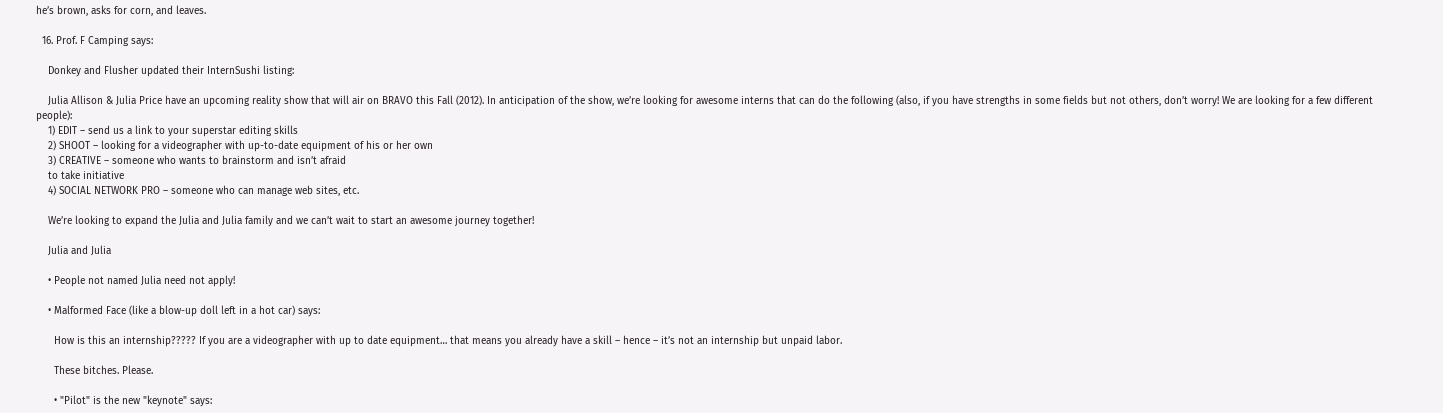he’s brown, asks for corn, and leaves.

  16. Prof. F Camping says:

    Donkey and Flusher updated their InternSushi listing:

    Julia Allison & Julia Price have an upcoming reality show that will air on BRAVO this Fall (2012). In anticipation of the show, we’re looking for awesome interns that can do the following (also, if you have strengths in some fields but not others, don’t worry! We are looking for a few different people):
    1) EDIT – send us a link to your superstar editing skills
    2) SHOOT – looking for a videographer with up-to-date equipment of his or her own
    3) CREATIVE – someone who wants to brainstorm and isn’t afraid
    to take initiative
    4) SOCIAL NETWORK PRO – someone who can manage web sites, etc.

    We’re looking to expand the Julia and Julia family and we can’t wait to start an awesome journey together!

    Julia and Julia

    • People not named Julia need not apply!

    • Malformed Face (like a blow-up doll left in a hot car) says:

      How is this an internship????? If you are a videographer with up to date equipment… that means you already have a skill – hence – it’s not an internship but unpaid labor.

      These bitches. Please.

      • "Pilot" is the new "keynote" says: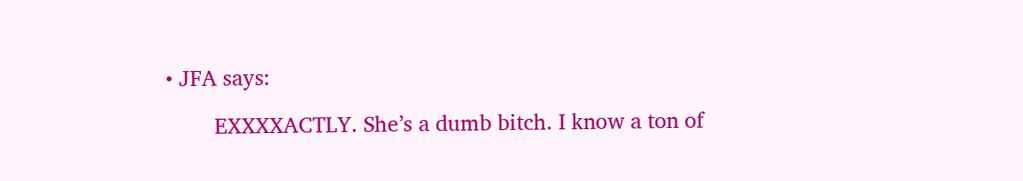• JFA says:

        EXXXXACTLY. She’s a dumb bitch. I know a ton of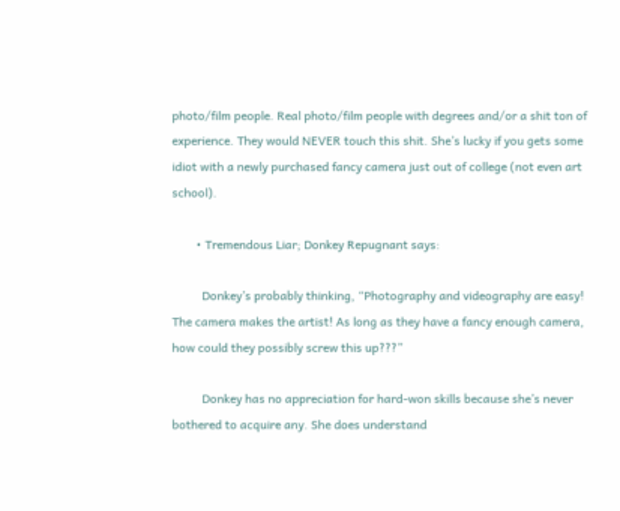photo/film people. Real photo/film people with degrees and/or a shit ton of experience. They would NEVER touch this shit. She’s lucky if you gets some idiot with a newly purchased fancy camera just out of college (not even art school).

        • Tremendous Liar; Donkey Repugnant says:

          Donkey’s probably thinking, “Photography and videography are easy! The camera makes the artist! As long as they have a fancy enough camera, how could they possibly screw this up???”

          Donkey has no appreciation for hard-won skills because she’s never bothered to acquire any. She does understand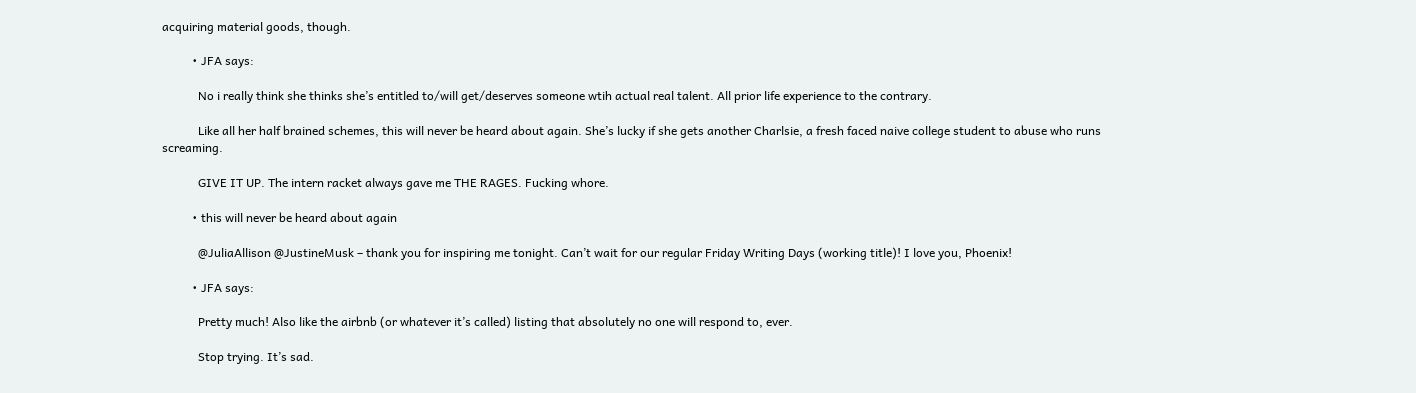acquiring material goods, though.

          • JFA says:

            No i really think she thinks she’s entitled to/will get/deserves someone wtih actual real talent. All prior life experience to the contrary.

            Like all her half brained schemes, this will never be heard about again. She’s lucky if she gets another Charlsie, a fresh faced naive college student to abuse who runs screaming.

            GIVE IT UP. The intern racket always gave me THE RAGES. Fucking whore.

          • this will never be heard about again

            @JuliaAllison @JustineMusk – thank you for inspiring me tonight. Can’t wait for our regular Friday Writing Days (working title)! I love you, Phoenix!

          • JFA says:

            Pretty much! Also like the airbnb (or whatever it’s called) listing that absolutely no one will respond to, ever.

            Stop trying. It’s sad.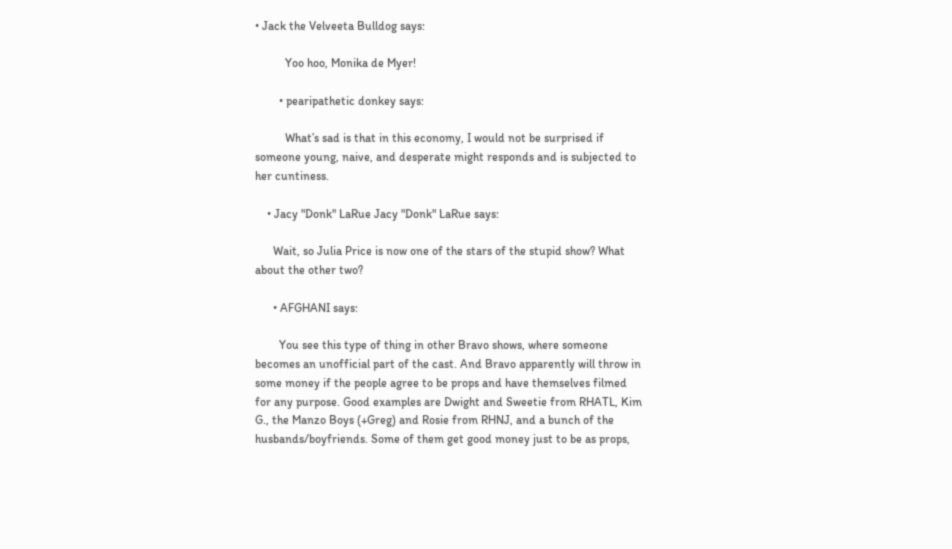• Jack the Velveeta Bulldog says:

          Yoo hoo, Monika de Myer!

        • pearipathetic donkey says:

          What’s sad is that in this economy, I would not be surprised if someone young, naive, and desperate might responds and is subjected to her cuntiness.

    • Jacy "Donk" LaRue Jacy "Donk" LaRue says:

      Wait, so Julia Price is now one of the stars of the stupid show? What about the other two?

      • AFGHANI says:

        You see this type of thing in other Bravo shows, where someone becomes an unofficial part of the cast. And Bravo apparently will throw in some money if the people agree to be props and have themselves filmed for any purpose. Good examples are Dwight and Sweetie from RHATL, Kim G., the Manzo Boys (+Greg) and Rosie from RHNJ, and a bunch of the husbands/boyfriends. Some of them get good money just to be as props,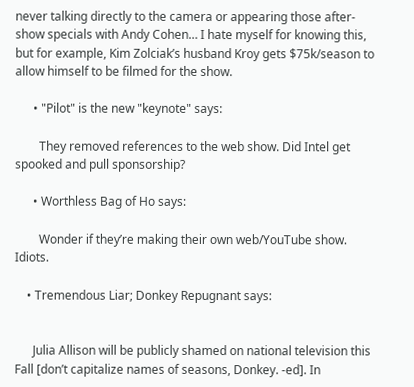never talking directly to the camera or appearing those after-show specials with Andy Cohen… I hate myself for knowing this, but for example, Kim Zolciak’s husband Kroy gets $75k/season to allow himself to be filmed for the show.

      • "Pilot" is the new "keynote" says:

        They removed references to the web show. Did Intel get spooked and pull sponsorship?

      • Worthless Bag of Ho says:

        Wonder if they’re making their own web/YouTube show. Idiots.

    • Tremendous Liar; Donkey Repugnant says:


      Julia Allison will be publicly shamed on national television this Fall [don’t capitalize names of seasons, Donkey. -ed]. In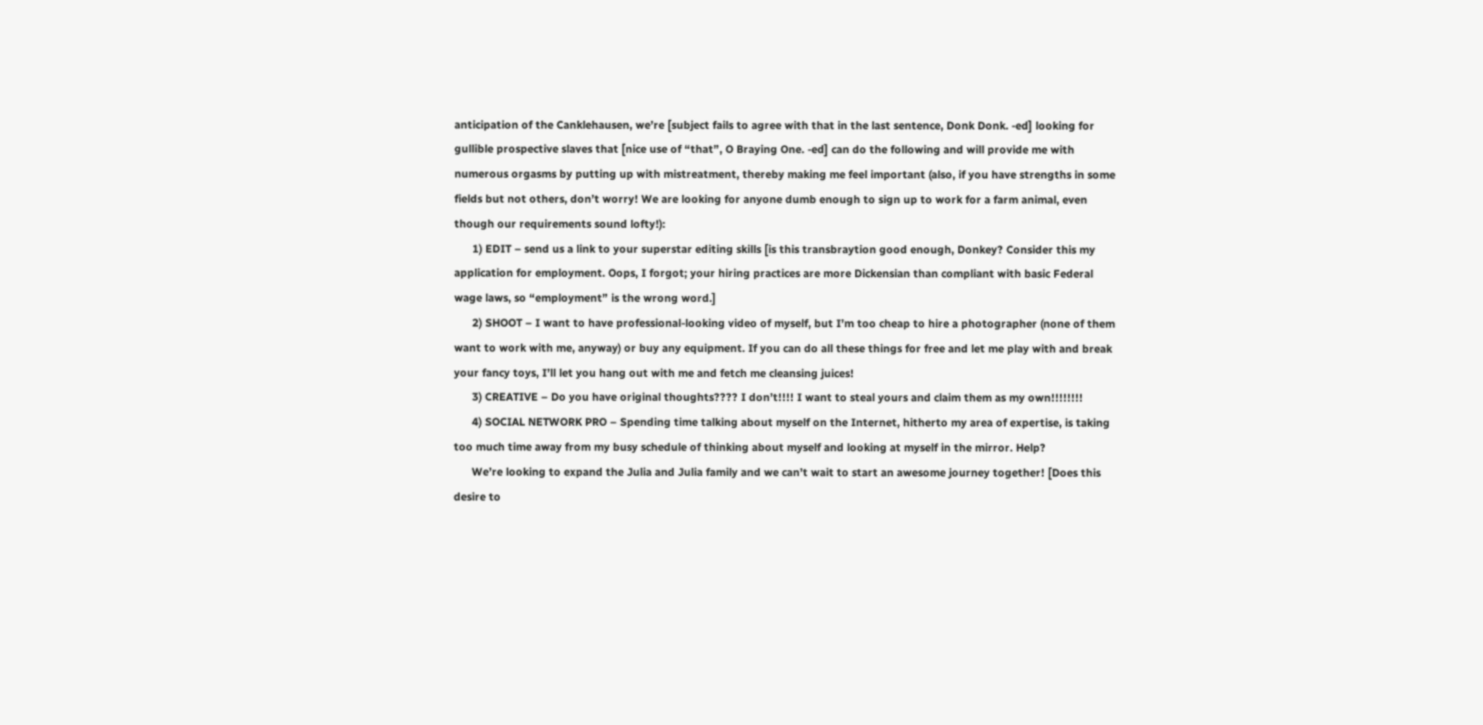anticipation of the Canklehausen, we’re [subject fails to agree with that in the last sentence, Donk Donk. -ed] looking for gullible prospective slaves that [nice use of “that”, O Braying One. -ed] can do the following and will provide me with numerous orgasms by putting up with mistreatment, thereby making me feel important (also, if you have strengths in some fields but not others, don’t worry! We are looking for anyone dumb enough to sign up to work for a farm animal, even though our requirements sound lofty!):
      1) EDIT – send us a link to your superstar editing skills [is this transbraytion good enough, Donkey? Consider this my application for employment. Oops, I forgot; your hiring practices are more Dickensian than compliant with basic Federal wage laws, so “employment” is the wrong word.]
      2) SHOOT – I want to have professional-looking video of myself, but I’m too cheap to hire a photographer (none of them want to work with me, anyway) or buy any equipment. If you can do all these things for free and let me play with and break your fancy toys, I’ll let you hang out with me and fetch me cleansing juices!
      3) CREATIVE – Do you have original thoughts???? I don’t!!!! I want to steal yours and claim them as my own!!!!!!!!
      4) SOCIAL NETWORK PRO – Spending time talking about myself on the Internet, hitherto my area of expertise, is taking too much time away from my busy schedule of thinking about myself and looking at myself in the mirror. Help?
      We’re looking to expand the Julia and Julia family and we can’t wait to start an awesome journey together! [Does this desire to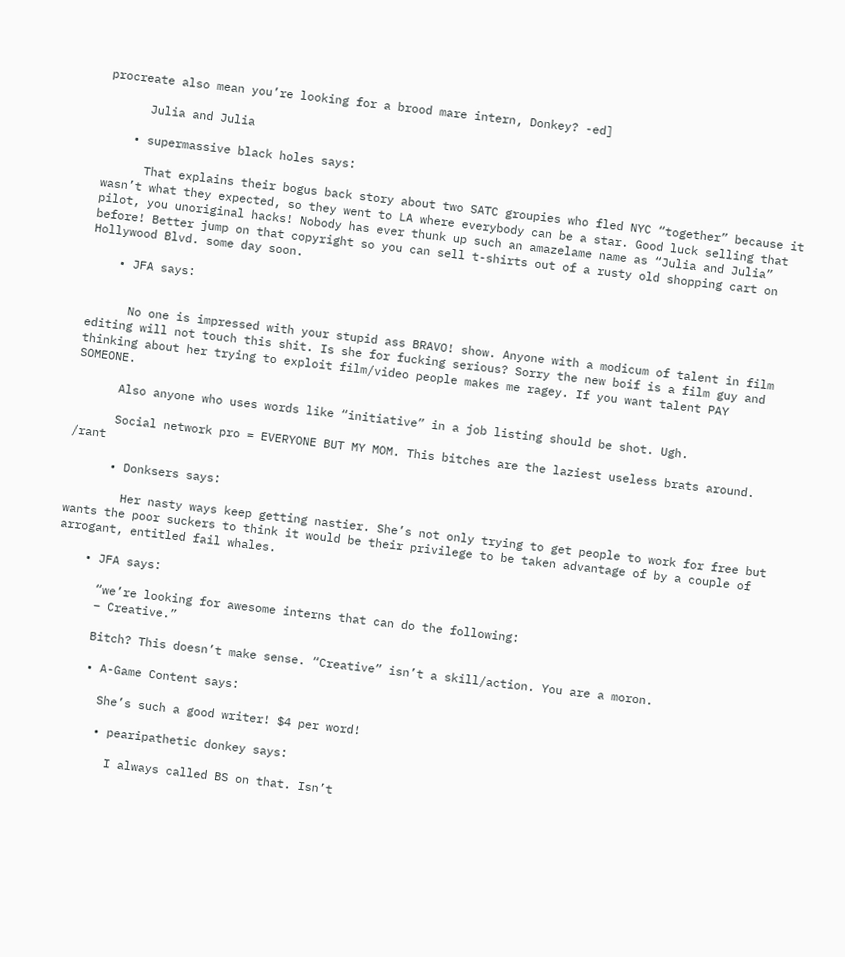procreate also mean you’re looking for a brood mare intern, Donkey? -ed]

      Julia and Julia

    • supermassive black holes says:

      That explains their bogus back story about two SATC groupies who fled NYC “together” because it wasn’t what they expected, so they went to LA where everybody can be a star. Good luck selling that pilot, you unoriginal hacks! Nobody has ever thunk up such an amazelame name as “Julia and Julia” before! Better jump on that copyright so you can sell t-shirts out of a rusty old shopping cart on Hollywood Blvd. some day soon.

    • JFA says:


      No one is impressed with your stupid ass BRAVO! show. Anyone with a modicum of talent in film editing will not touch this shit. Is she for fucking serious? Sorry the new boif is a film guy and thinking about her trying to exploit film/video people makes me ragey. If you want talent PAY SOMEONE.

      Also anyone who uses words like “initiative” in a job listing should be shot. Ugh.

      Social network pro = EVERYONE BUT MY MOM. This bitches are the laziest useless brats around. /rant

      • Donksers says:

        Her nasty ways keep getting nastier. She’s not only trying to get people to work for free but wants the poor suckers to think it would be their privilege to be taken advantage of by a couple of arrogant, entitled fail whales.

    • JFA says:

      “we’re looking for awesome interns that can do the following:
      – Creative.”

      Bitch? This doesn’t make sense. “Creative” isn’t a skill/action. You are a moron.

      • A-Game Content says:

        She’s such a good writer! $4 per word!

        • pearipathetic donkey says:

          I always called BS on that. Isn’t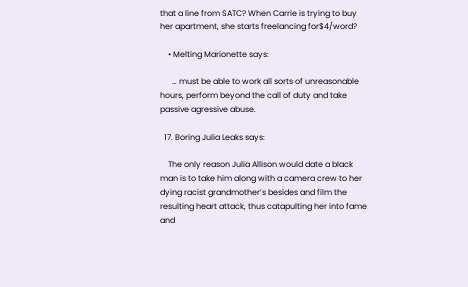that a line from SATC? When Carrie is trying to buy her apartment, she starts freelancing for$4/word?

    • Melting Marionette says:

      … must be able to work all sorts of unreasonable hours, perform beyond the call of duty and take passive agressive abuse.

  17. Boring Julia Leaks says:

    The only reason Julia Allison would date a black man is to take him along with a camera crew to her dying racist grandmother’s besides and film the resulting heart attack, thus catapulting her into fame and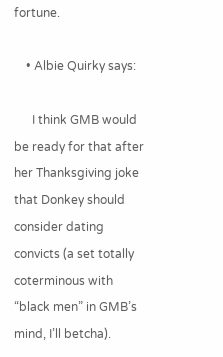fortune.

    • Albie Quirky says:

      I think GMB would be ready for that after her Thanksgiving joke that Donkey should consider dating convicts (a set totally coterminous with “black men” in GMB’s mind, I’ll betcha).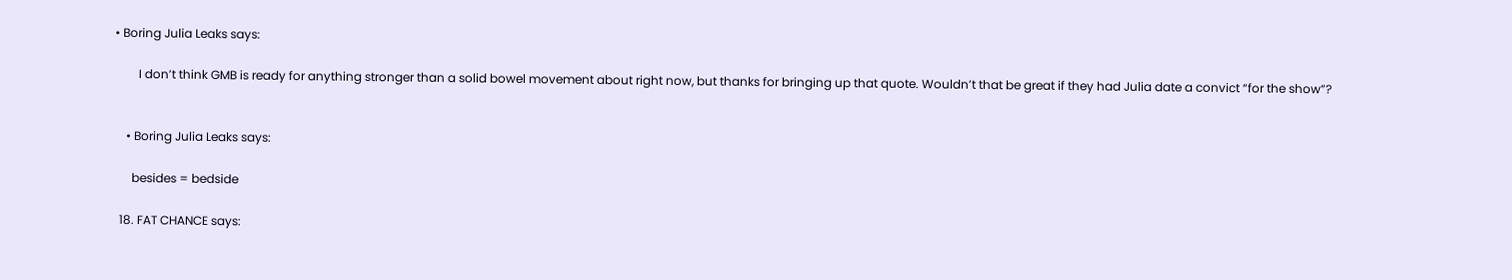• Boring Julia Leaks says:

        I don’t think GMB is ready for anything stronger than a solid bowel movement about right now, but thanks for bringing up that quote. Wouldn’t that be great if they had Julia date a convict “for the show”?


    • Boring Julia Leaks says:

      besides = bedside

  18. FAT CHANCE says: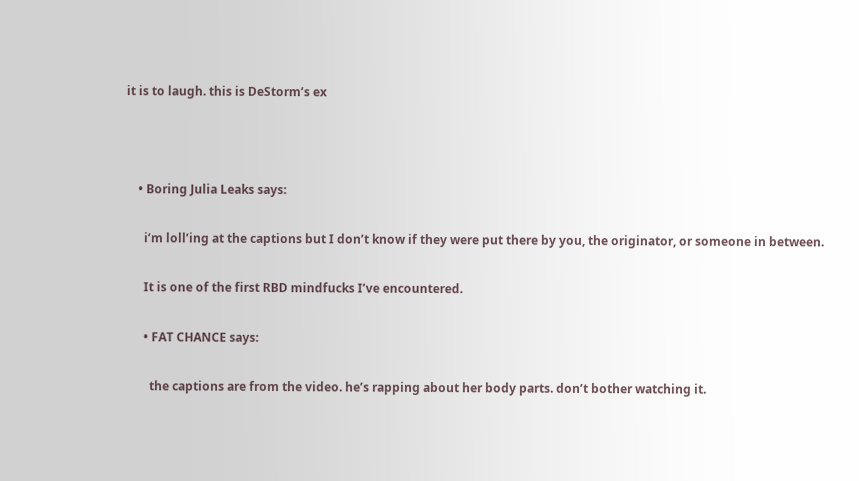it is to laugh. this is DeStorm’s ex



    • Boring Julia Leaks says:

      i’m loll’ing at the captions but I don’t know if they were put there by you, the originator, or someone in between.

      It is one of the first RBD mindfucks I’ve encountered.

      • FAT CHANCE says:

        the captions are from the video. he’s rapping about her body parts. don’t bother watching it.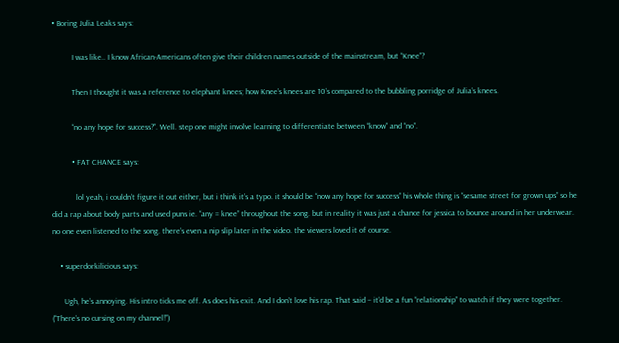• Boring Julia Leaks says:

          I was like.. I know African-Americans often give their children names outside of the mainstream, but “Knee”?

          Then I thought it was a reference to elephant knees; how Knee’s knees are 10’s compared to the bubbling porridge of Julia’s knees.

          “no any hope for success?”. Well. step one might involve learning to differentiate between “know” and “no”.

          • FAT CHANCE says:

            lol yeah, i couldn’t figure it out either, but i think it’s a typo. it should be “now any hope for success” his whole thing is “sesame street for grown ups” so he did a rap about body parts and used puns ie. “any = knee” throughout the song. but in reality it was just a chance for jessica to bounce around in her underwear. no one even listened to the song. there’s even a nip slip later in the video. the viewers loved it of course.

    • superdorkilicious says:

      Ugh, he’s annoying. His intro ticks me off. As does his exit. And I don’t love his rap. That said – it’d be a fun “relationship” to watch if they were together. (“There’s no cursing on my channel!”)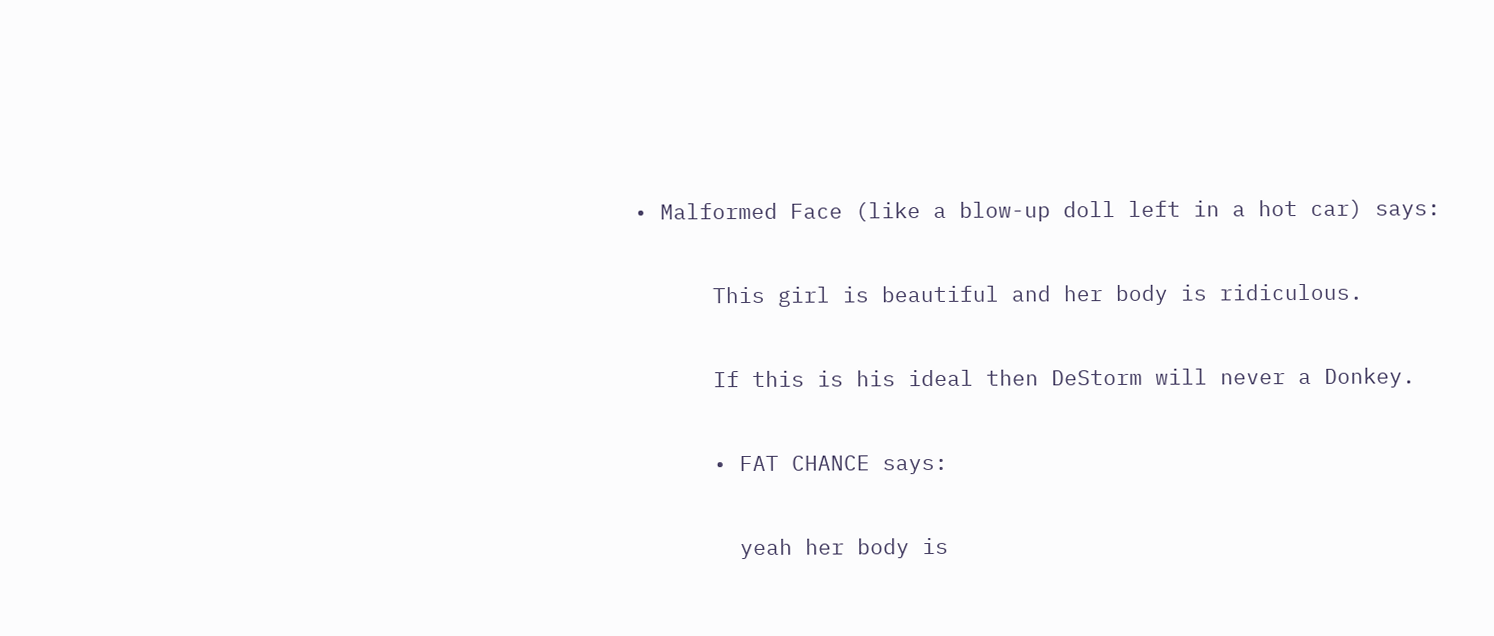• Malformed Face (like a blow-up doll left in a hot car) says:

      This girl is beautiful and her body is ridiculous.

      If this is his ideal then DeStorm will never a Donkey.

      • FAT CHANCE says:

        yeah her body is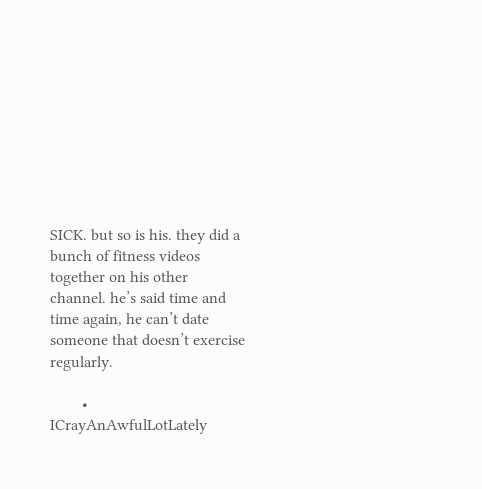SICK. but so is his. they did a bunch of fitness videos together on his other channel. he’s said time and time again, he can’t date someone that doesn’t exercise regularly.

        • ICrayAnAwfulLotLately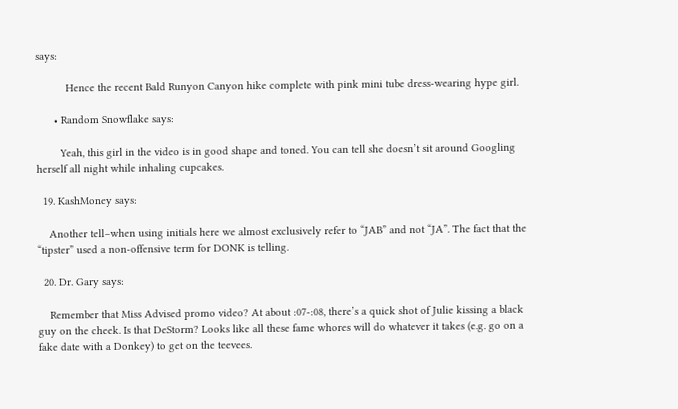says:

          Hence the recent Bald Runyon Canyon hike complete with pink mini tube dress-wearing hype girl.

      • Random Snowflake says:

        Yeah, this girl in the video is in good shape and toned. You can tell she doesn’t sit around Googling herself all night while inhaling cupcakes.

  19. KashMoney says:

    Another tell–when using initials here we almost exclusively refer to “JAB” and not “JA”. The fact that the “tipster” used a non-offensive term for DONK is telling.

  20. Dr. Gary says:

    Remember that Miss Advised promo video? At about :07-:08, there’s a quick shot of Julie kissing a black guy on the cheek. Is that DeStorm? Looks like all these fame whores will do whatever it takes (e.g. go on a fake date with a Donkey) to get on the teevees.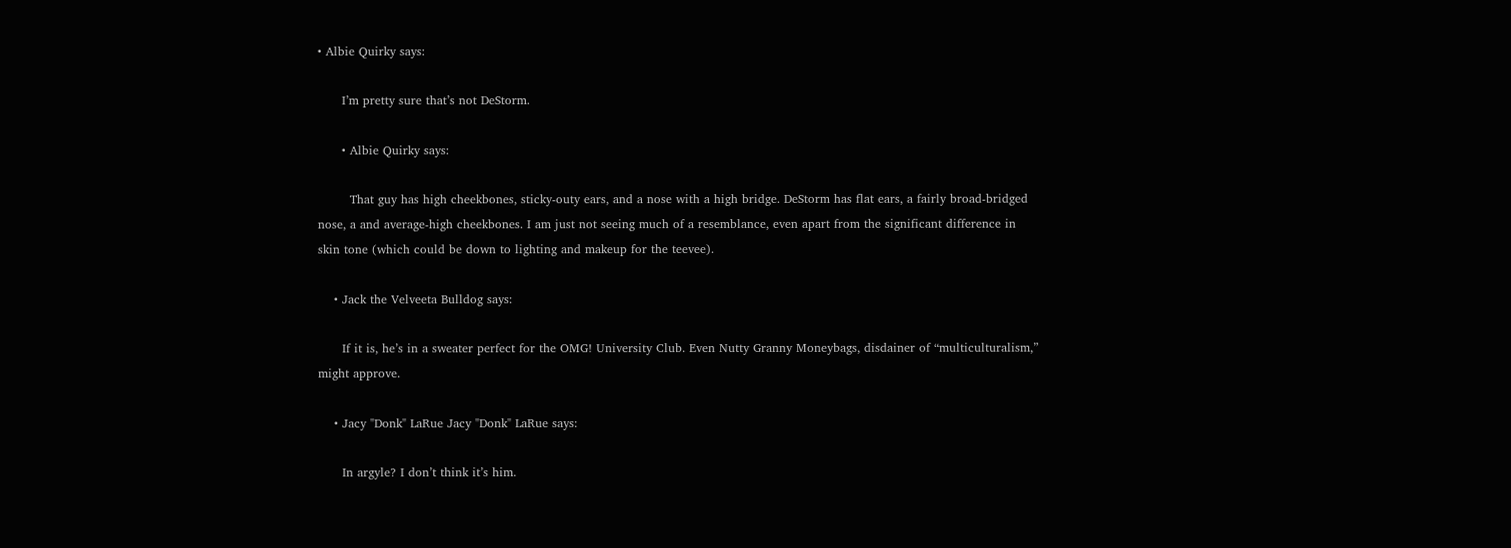• Albie Quirky says:

      I’m pretty sure that’s not DeStorm.

      • Albie Quirky says:

        That guy has high cheekbones, sticky-outy ears, and a nose with a high bridge. DeStorm has flat ears, a fairly broad-bridged nose, a and average-high cheekbones. I am just not seeing much of a resemblance, even apart from the significant difference in skin tone (which could be down to lighting and makeup for the teevee).

    • Jack the Velveeta Bulldog says:

      If it is, he’s in a sweater perfect for the OMG! University Club. Even Nutty Granny Moneybags, disdainer of “multiculturalism,” might approve.

    • Jacy "Donk" LaRue Jacy "Donk" LaRue says:

      In argyle? I don’t think it’s him.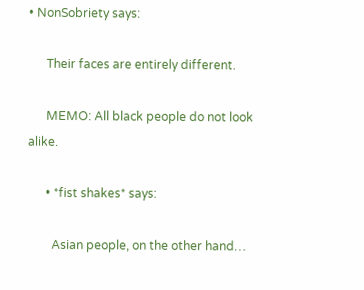• NonSobriety says:

      Their faces are entirely different.

      MEMO: All black people do not look alike.

      • *fist shakes* says:

        Asian people, on the other hand…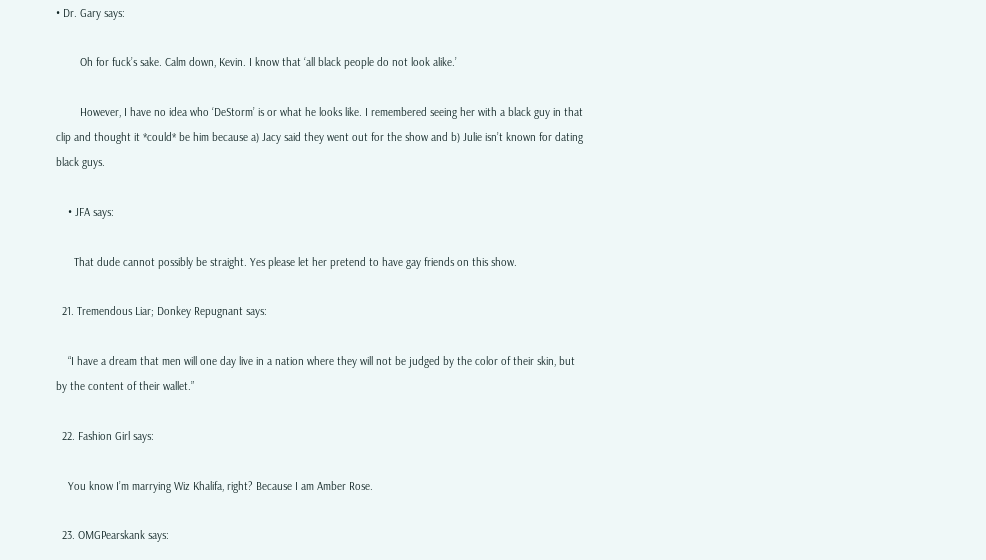• Dr. Gary says:

        Oh for fuck’s sake. Calm down, Kevin. I know that ‘all black people do not look alike.’

        However, I have no idea who ‘DeStorm’ is or what he looks like. I remembered seeing her with a black guy in that clip and thought it *could* be him because a) Jacy said they went out for the show and b) Julie isn’t known for dating black guys.

    • JFA says:

      That dude cannot possibly be straight. Yes please let her pretend to have gay friends on this show.

  21. Tremendous Liar; Donkey Repugnant says:

    “I have a dream that men will one day live in a nation where they will not be judged by the color of their skin, but by the content of their wallet.”

  22. Fashion Girl says:

    You know I’m marrying Wiz Khalifa, right? Because I am Amber Rose.

  23. OMGPearskank says: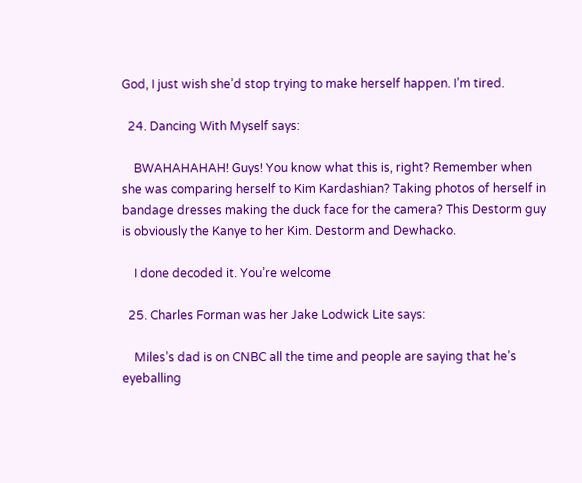God, I just wish she’d stop trying to make herself happen. I’m tired.

  24. Dancing With Myself says:

    BWAHAHAHAH! Guys! You know what this is, right? Remember when she was comparing herself to Kim Kardashian? Taking photos of herself in bandage dresses making the duck face for the camera? This Destorm guy is obviously the Kanye to her Kim. Destorm and Dewhacko.

    I done decoded it. You’re welcome

  25. Charles Forman was her Jake Lodwick Lite says:

    Miles’s dad is on CNBC all the time and people are saying that he’s eyeballing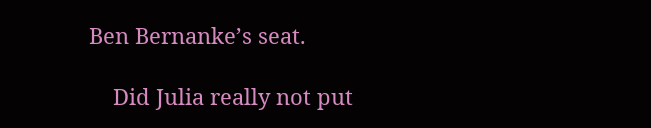Ben Bernanke’s seat.

    Did Julia really not put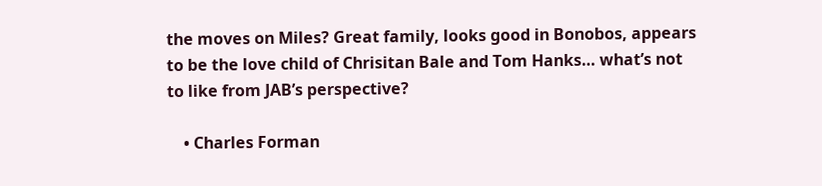the moves on Miles? Great family, looks good in Bonobos, appears to be the love child of Chrisitan Bale and Tom Hanks… what’s not to like from JAB’s perspective?

    • Charles Forman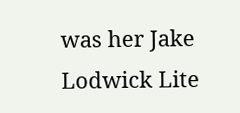was her Jake Lodwick Lite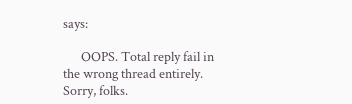says:

      OOPS. Total reply fail in the wrong thread entirely. Sorry, folks.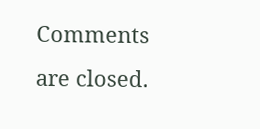Comments are closed.